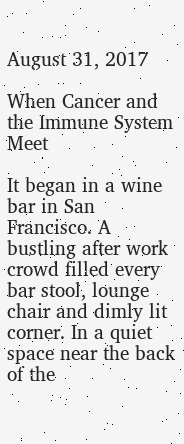August 31, 2017

When Cancer and the Immune System Meet

It began in a wine bar in San Francisco. A bustling after work crowd filled every bar stool, lounge chair and dimly lit corner. In a quiet space near the back of the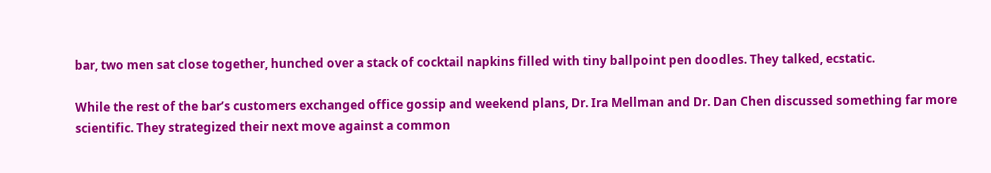bar, two men sat close together, hunched over a stack of cocktail napkins filled with tiny ballpoint pen doodles. They talked, ecstatic.

While the rest of the bar’s customers exchanged office gossip and weekend plans, Dr. Ira Mellman and Dr. Dan Chen discussed something far more scientific. They strategized their next move against a common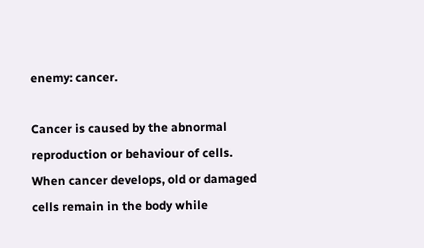enemy: cancer.

Cancer is caused by the abnormal reproduction or behaviour of cells. When cancer develops, old or damaged cells remain in the body while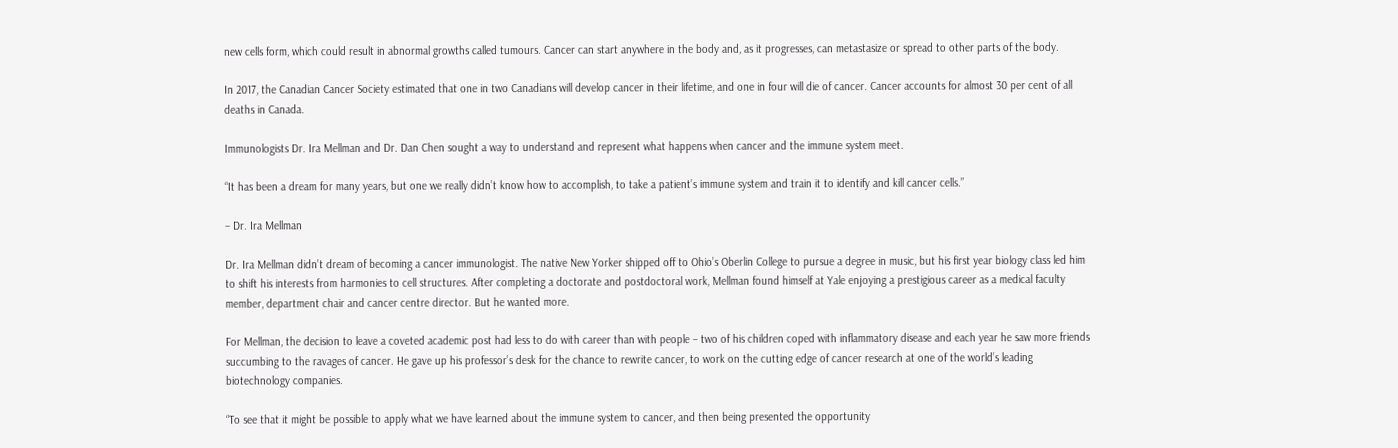new cells form, which could result in abnormal growths called tumours. Cancer can start anywhere in the body and, as it progresses, can metastasize or spread to other parts of the body.

In 2017, the Canadian Cancer Society estimated that one in two Canadians will develop cancer in their lifetime, and one in four will die of cancer. Cancer accounts for almost 30 per cent of all deaths in Canada.

Immunologists Dr. Ira Mellman and Dr. Dan Chen sought a way to understand and represent what happens when cancer and the immune system meet.

“It has been a dream for many years, but one we really didn’t know how to accomplish, to take a patient’s immune system and train it to identify and kill cancer cells.”

– Dr. Ira Mellman

Dr. Ira Mellman didn’t dream of becoming a cancer immunologist. The native New Yorker shipped off to Ohio’s Oberlin College to pursue a degree in music, but his first year biology class led him to shift his interests from harmonies to cell structures. After completing a doctorate and postdoctoral work, Mellman found himself at Yale enjoying a prestigious career as a medical faculty member, department chair and cancer centre director. But he wanted more.

For Mellman, the decision to leave a coveted academic post had less to do with career than with people – two of his children coped with inflammatory disease and each year he saw more friends succumbing to the ravages of cancer. He gave up his professor’s desk for the chance to rewrite cancer, to work on the cutting edge of cancer research at one of the world’s leading biotechnology companies.

“To see that it might be possible to apply what we have learned about the immune system to cancer, and then being presented the opportunity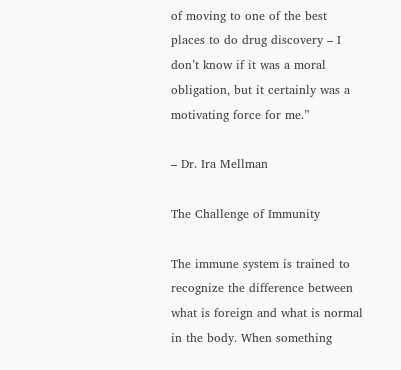of moving to one of the best places to do drug discovery – I don’t know if it was a moral obligation, but it certainly was a motivating force for me.”

– Dr. Ira Mellman

The Challenge of Immunity

The immune system is trained to recognize the difference between what is foreign and what is normal in the body. When something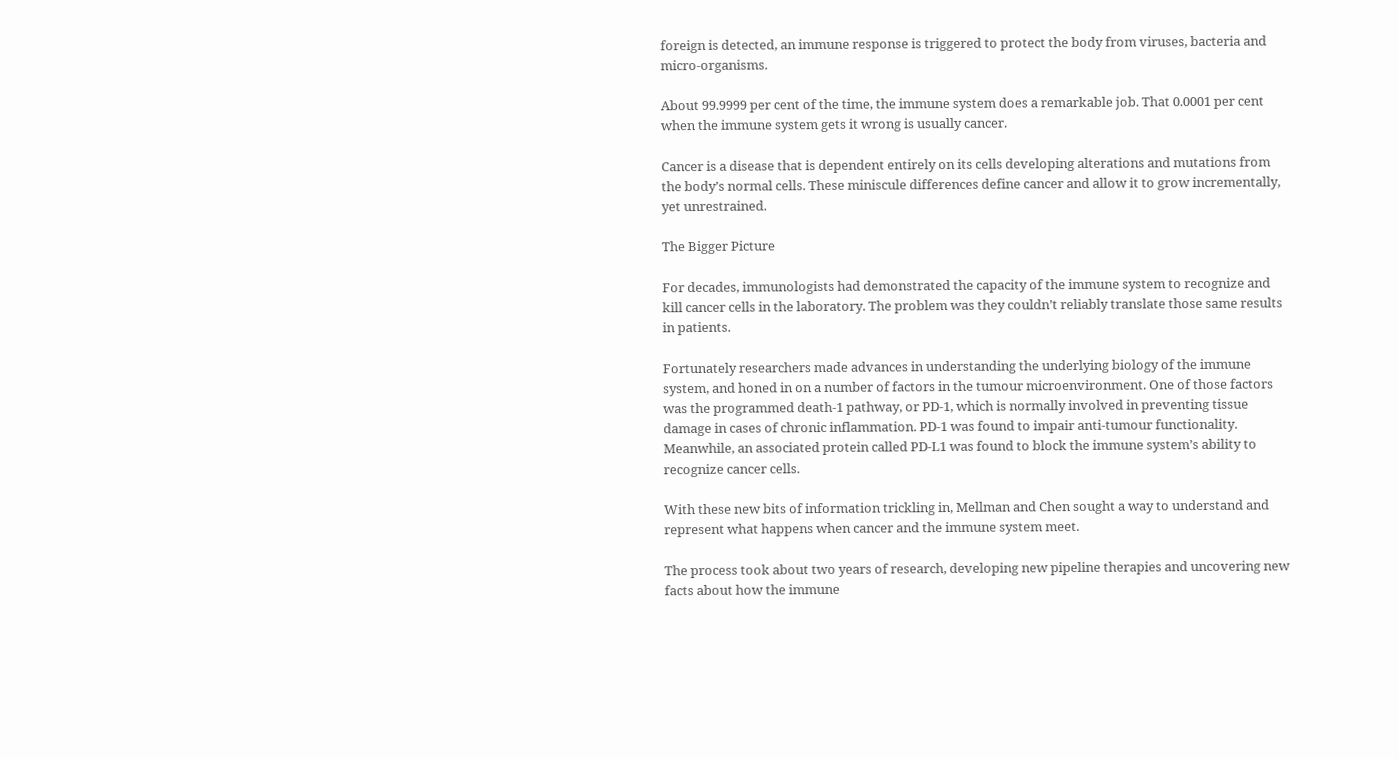foreign is detected, an immune response is triggered to protect the body from viruses, bacteria and micro-organisms.

About 99.9999 per cent of the time, the immune system does a remarkable job. That 0.0001 per cent when the immune system gets it wrong is usually cancer.

Cancer is a disease that is dependent entirely on its cells developing alterations and mutations from the body’s normal cells. These miniscule differences define cancer and allow it to grow incrementally, yet unrestrained.

The Bigger Picture

For decades, immunologists had demonstrated the capacity of the immune system to recognize and kill cancer cells in the laboratory. The problem was they couldn’t reliably translate those same results in patients.

Fortunately researchers made advances in understanding the underlying biology of the immune system, and honed in on a number of factors in the tumour microenvironment. One of those factors was the programmed death-1 pathway, or PD-1, which is normally involved in preventing tissue damage in cases of chronic inflammation. PD-1 was found to impair anti-tumour functionality. Meanwhile, an associated protein called PD-L1 was found to block the immune system’s ability to recognize cancer cells.

With these new bits of information trickling in, Mellman and Chen sought a way to understand and represent what happens when cancer and the immune system meet.

The process took about two years of research, developing new pipeline therapies and uncovering new facts about how the immune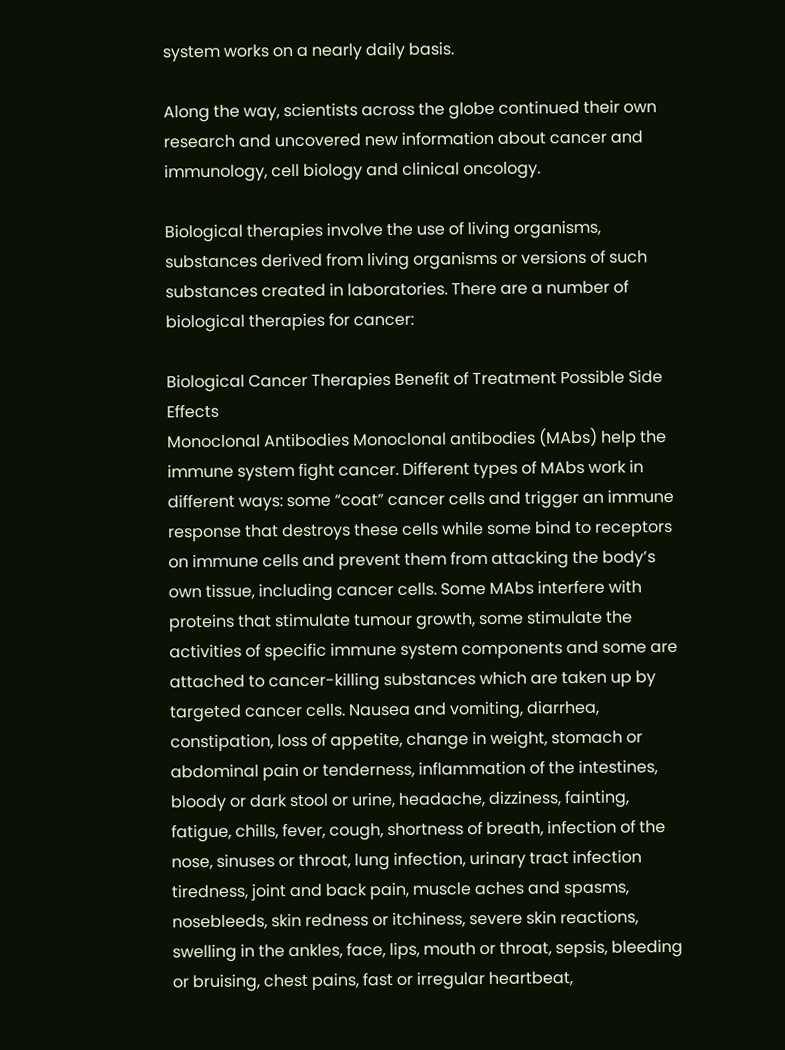system works on a nearly daily basis.

Along the way, scientists across the globe continued their own research and uncovered new information about cancer and immunology, cell biology and clinical oncology.

Biological therapies involve the use of living organisms, substances derived from living organisms or versions of such substances created in laboratories. There are a number of biological therapies for cancer:

Biological Cancer Therapies Benefit of Treatment Possible Side Effects
Monoclonal Antibodies Monoclonal antibodies (MAbs) help the immune system fight cancer. Different types of MAbs work in different ways: some “coat” cancer cells and trigger an immune response that destroys these cells while some bind to receptors on immune cells and prevent them from attacking the body’s own tissue, including cancer cells. Some MAbs interfere with proteins that stimulate tumour growth, some stimulate the activities of specific immune system components and some are attached to cancer-killing substances which are taken up by targeted cancer cells. Nausea and vomiting, diarrhea, constipation, loss of appetite, change in weight, stomach or abdominal pain or tenderness, inflammation of the intestines, bloody or dark stool or urine, headache, dizziness, fainting, fatigue, chills, fever, cough, shortness of breath, infection of the nose, sinuses or throat, lung infection, urinary tract infection tiredness, joint and back pain, muscle aches and spasms, nosebleeds, skin redness or itchiness, severe skin reactions, swelling in the ankles, face, lips, mouth or throat, sepsis, bleeding or bruising, chest pains, fast or irregular heartbeat,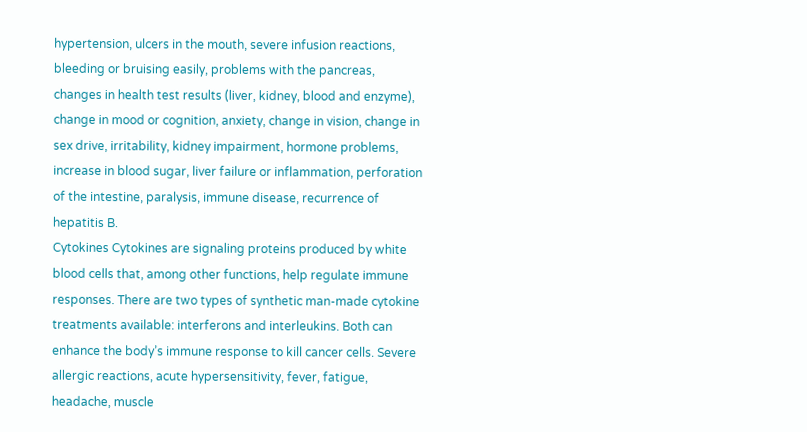hypertension, ulcers in the mouth, severe infusion reactions, bleeding or bruising easily, problems with the pancreas, changes in health test results (liver, kidney, blood and enzyme), change in mood or cognition, anxiety, change in vision, change in sex drive, irritability, kidney impairment, hormone problems, increase in blood sugar, liver failure or inflammation, perforation of the intestine, paralysis, immune disease, recurrence of hepatitis B.
Cytokines Cytokines are signaling proteins produced by white blood cells that, among other functions, help regulate immune responses. There are two types of synthetic man-made cytokine treatments available: interferons and interleukins. Both can enhance the body’s immune response to kill cancer cells. Severe allergic reactions, acute hypersensitivity, fever, fatigue, headache, muscle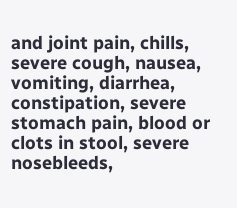and joint pain, chills, severe cough, nausea, vomiting, diarrhea, constipation, severe stomach pain, blood or clots in stool, severe nosebleeds,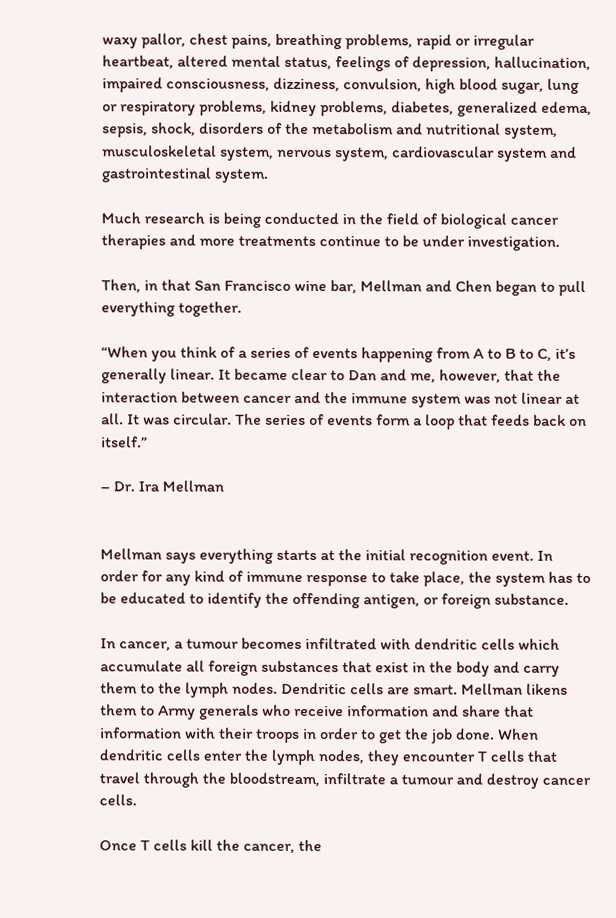waxy pallor, chest pains, breathing problems, rapid or irregular heartbeat, altered mental status, feelings of depression, hallucination, impaired consciousness, dizziness, convulsion, high blood sugar, lung or respiratory problems, kidney problems, diabetes, generalized edema, sepsis, shock, disorders of the metabolism and nutritional system, musculoskeletal system, nervous system, cardiovascular system and gastrointestinal system.

Much research is being conducted in the field of biological cancer therapies and more treatments continue to be under investigation.

Then, in that San Francisco wine bar, Mellman and Chen began to pull everything together.

“When you think of a series of events happening from A to B to C, it’s generally linear. It became clear to Dan and me, however, that the interaction between cancer and the immune system was not linear at all. It was circular. The series of events form a loop that feeds back on itself.”

– Dr. Ira Mellman


Mellman says everything starts at the initial recognition event. In order for any kind of immune response to take place, the system has to be educated to identify the offending antigen, or foreign substance.

In cancer, a tumour becomes infiltrated with dendritic cells which accumulate all foreign substances that exist in the body and carry them to the lymph nodes. Dendritic cells are smart. Mellman likens them to Army generals who receive information and share that information with their troops in order to get the job done. When dendritic cells enter the lymph nodes, they encounter T cells that travel through the bloodstream, infiltrate a tumour and destroy cancer cells.

Once T cells kill the cancer, the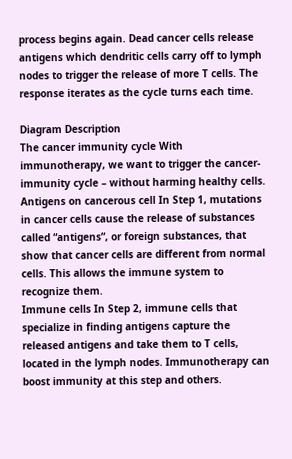process begins again. Dead cancer cells release antigens which dendritic cells carry off to lymph nodes to trigger the release of more T cells. The response iterates as the cycle turns each time.

Diagram Description
The cancer immunity cycle With immunotherapy, we want to trigger the cancer-immunity cycle – without harming healthy cells.
Antigens on cancerous cell In Step 1, mutations in cancer cells cause the release of substances called “antigens”, or foreign substances, that show that cancer cells are different from normal cells. This allows the immune system to recognize them.
Immune cells In Step 2, immune cells that specialize in finding antigens capture the released antigens and take them to T cells, located in the lymph nodes. Immunotherapy can boost immunity at this step and others.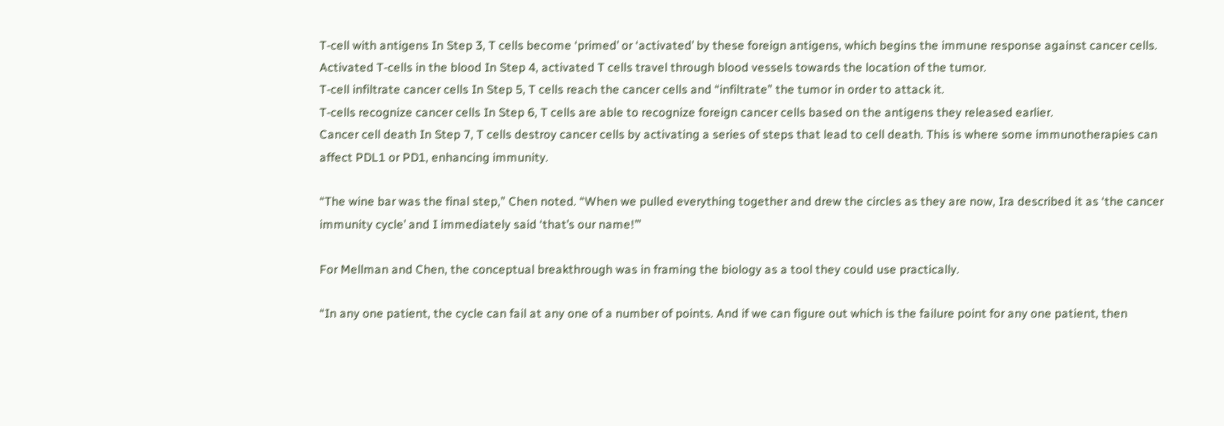T-cell with antigens In Step 3, T cells become ‘primed’ or ‘activated’ by these foreign antigens, which begins the immune response against cancer cells.
Activated T-cells in the blood In Step 4, activated T cells travel through blood vessels towards the location of the tumor.
T-cell infiltrate cancer cells In Step 5, T cells reach the cancer cells and “infiltrate” the tumor in order to attack it.
T-cells recognize cancer cells In Step 6, T cells are able to recognize foreign cancer cells based on the antigens they released earlier.
Cancer cell death In Step 7, T cells destroy cancer cells by activating a series of steps that lead to cell death. This is where some immunotherapies can affect PDL1 or PD1, enhancing immunity.

“The wine bar was the final step,” Chen noted. “When we pulled everything together and drew the circles as they are now, Ira described it as ‘the cancer immunity cycle’ and I immediately said ‘that’s our name!’”

For Mellman and Chen, the conceptual breakthrough was in framing the biology as a tool they could use practically.

“In any one patient, the cycle can fail at any one of a number of points. And if we can figure out which is the failure point for any one patient, then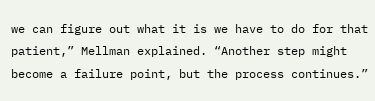we can figure out what it is we have to do for that patient,” Mellman explained. “Another step might become a failure point, but the process continues.”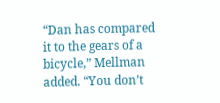“Dan has compared it to the gears of a bicycle,” Mellman added. “You don’t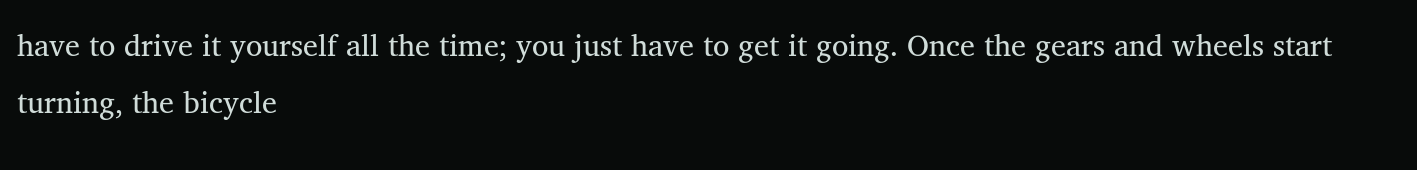have to drive it yourself all the time; you just have to get it going. Once the gears and wheels start turning, the bicycle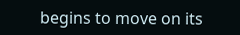begins to move on its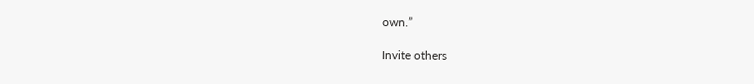own.”

Invite others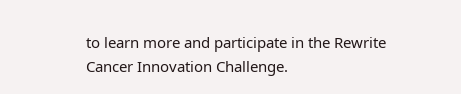to learn more and participate in the Rewrite Cancer Innovation Challenge.